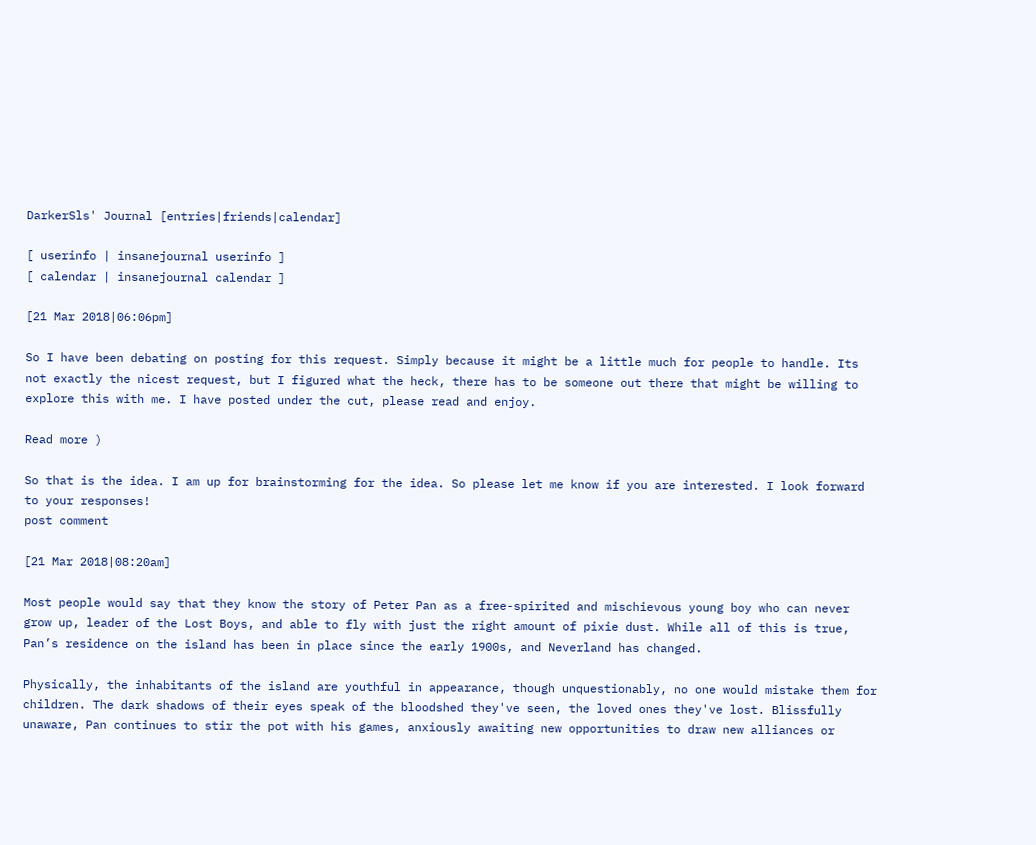DarkerSls' Journal [entries|friends|calendar]

[ userinfo | insanejournal userinfo ]
[ calendar | insanejournal calendar ]

[21 Mar 2018|06:06pm]

So I have been debating on posting for this request. Simply because it might be a little much for people to handle. Its not exactly the nicest request, but I figured what the heck, there has to be someone out there that might be willing to explore this with me. I have posted under the cut, please read and enjoy.

Read more )

So that is the idea. I am up for brainstorming for the idea. So please let me know if you are interested. I look forward to your responses!
post comment

[21 Mar 2018|08:20am]

Most people would say that they know the story of Peter Pan as a free-spirited and mischievous young boy who can never grow up, leader of the Lost Boys, and able to fly with just the right amount of pixie dust. While all of this is true, Pan’s residence on the island has been in place since the early 1900s, and Neverland has changed.

Physically, the inhabitants of the island are youthful in appearance, though unquestionably, no one would mistake them for children. The dark shadows of their eyes speak of the bloodshed they've seen, the loved ones they've lost. Blissfully unaware, Pan continues to stir the pot with his games, anxiously awaiting new opportunities to draw new alliances or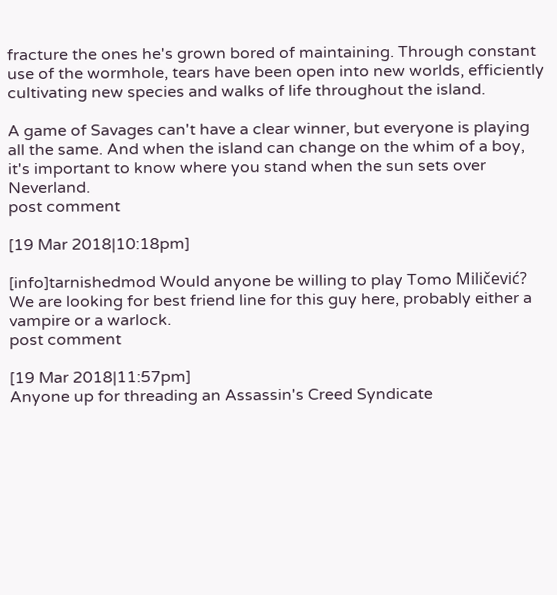fracture the ones he's grown bored of maintaining. Through constant use of the wormhole, tears have been open into new worlds, efficiently cultivating new species and walks of life throughout the island.

A game of Savages can't have a clear winner, but everyone is playing all the same. And when the island can change on the whim of a boy, it's important to know where you stand when the sun sets over Neverland.
post comment

[19 Mar 2018|10:18pm]

[info]tarnishedmod Would anyone be willing to play Tomo Miličević? We are looking for best friend line for this guy here, probably either a vampire or a warlock.
post comment

[19 Mar 2018|11:57pm]
Anyone up for threading an Assassin's Creed Syndicate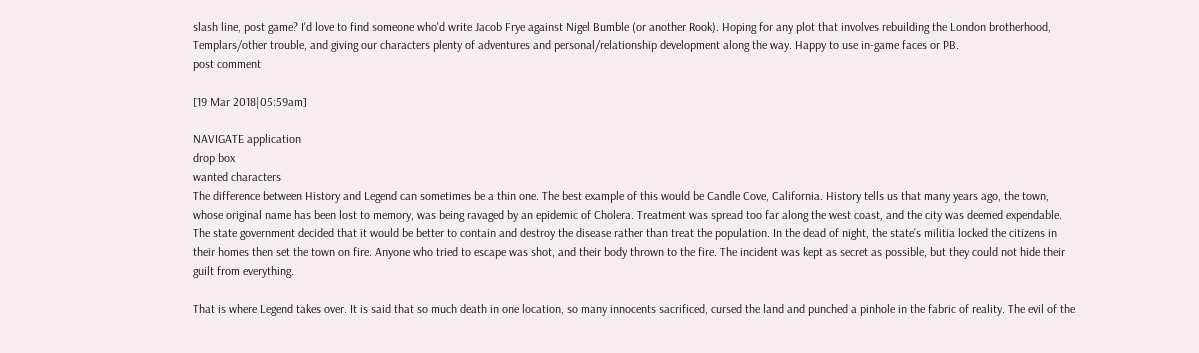slash line, post game? I'd love to find someone who'd write Jacob Frye against Nigel Bumble (or another Rook). Hoping for any plot that involves rebuilding the London brotherhood, Templars/other trouble, and giving our characters plenty of adventures and personal/relationship development along the way. Happy to use in-game faces or PB.
post comment

[19 Mar 2018|05:59am]

NAVIGATE application
drop box
wanted characters
The difference between History and Legend can sometimes be a thin one. The best example of this would be Candle Cove, California. History tells us that many years ago, the town, whose original name has been lost to memory, was being ravaged by an epidemic of Cholera. Treatment was spread too far along the west coast, and the city was deemed expendable. The state government decided that it would be better to contain and destroy the disease rather than treat the population. In the dead of night, the state’s militia locked the citizens in their homes then set the town on fire. Anyone who tried to escape was shot, and their body thrown to the fire. The incident was kept as secret as possible, but they could not hide their guilt from everything.

That is where Legend takes over. It is said that so much death in one location, so many innocents sacrificed, cursed the land and punched a pinhole in the fabric of reality. The evil of the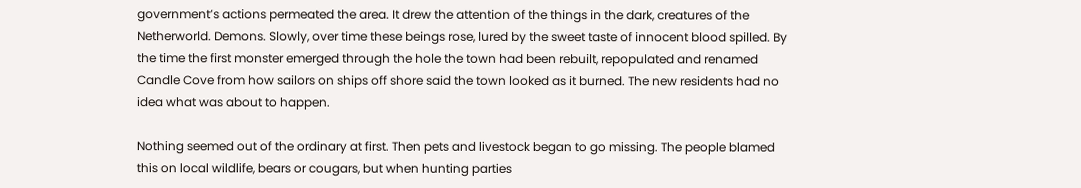government’s actions permeated the area. It drew the attention of the things in the dark, creatures of the Netherworld. Demons. Slowly, over time these beings rose, lured by the sweet taste of innocent blood spilled. By the time the first monster emerged through the hole the town had been rebuilt, repopulated and renamed Candle Cove from how sailors on ships off shore said the town looked as it burned. The new residents had no idea what was about to happen.

Nothing seemed out of the ordinary at first. Then pets and livestock began to go missing. The people blamed this on local wildlife, bears or cougars, but when hunting parties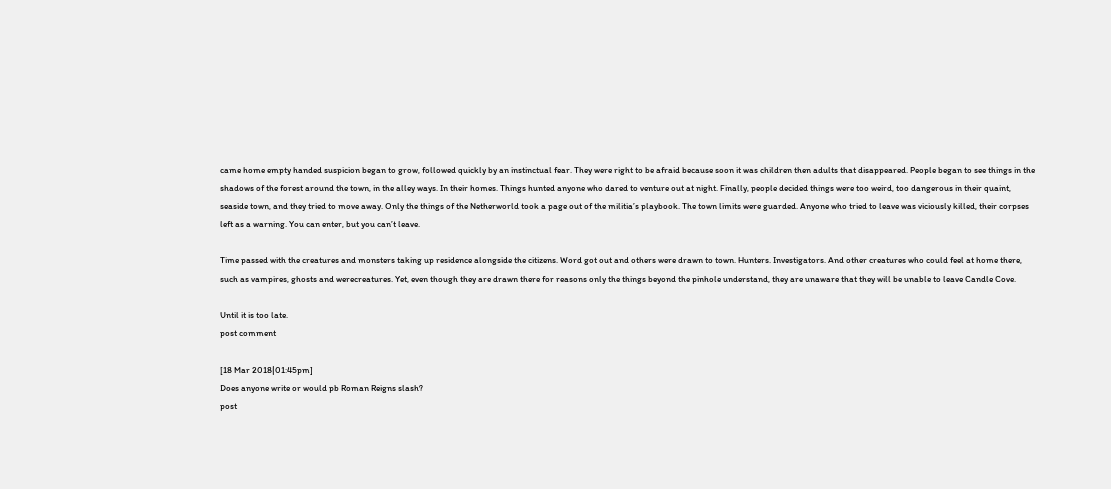came home empty handed suspicion began to grow, followed quickly by an instinctual fear. They were right to be afraid because soon it was children then adults that disappeared. People began to see things in the shadows of the forest around the town, in the alley ways. In their homes. Things hunted anyone who dared to venture out at night. Finally, people decided things were too weird, too dangerous in their quaint, seaside town, and they tried to move away. Only the things of the Netherworld took a page out of the militia’s playbook. The town limits were guarded. Anyone who tried to leave was viciously killed, their corpses left as a warning. You can enter, but you can’t leave.

Time passed with the creatures and monsters taking up residence alongside the citizens. Word got out and others were drawn to town. Hunters. Investigators. And other creatures who could feel at home there, such as vampires, ghosts and werecreatures. Yet, even though they are drawn there for reasons only the things beyond the pinhole understand, they are unaware that they will be unable to leave Candle Cove.

Until it is too late.
post comment

[18 Mar 2018|01:45pm]
Does anyone write or would pb Roman Reigns slash?
post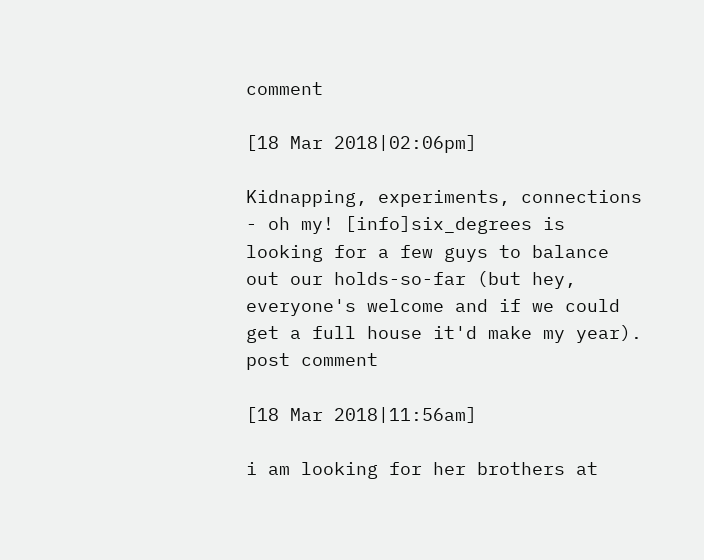comment

[18 Mar 2018|02:06pm]

Kidnapping, experiments, connections - oh my! [info]six_degrees is looking for a few guys to balance out our holds-so-far (but hey, everyone's welcome and if we could get a full house it'd make my year).
post comment

[18 Mar 2018|11:56am]

i am looking for her brothers at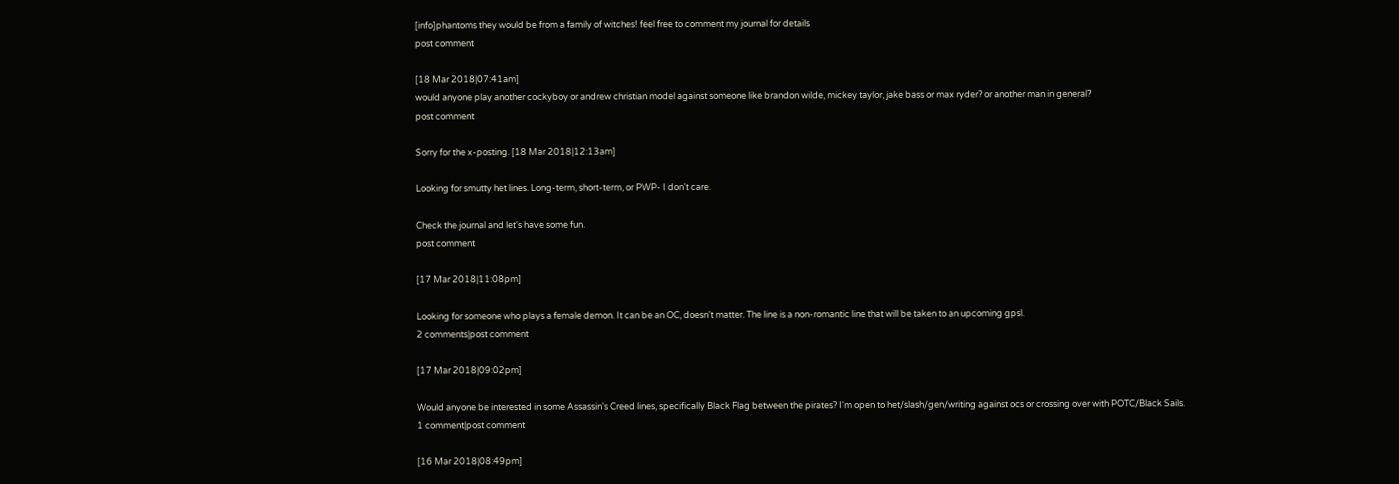[info]phantoms they would be from a family of witches! feel free to comment my journal for details
post comment

[18 Mar 2018|07:41am]
would anyone play another cockyboy or andrew christian model against someone like brandon wilde, mickey taylor, jake bass or max ryder? or another man in general?
post comment

Sorry for the x-posting. [18 Mar 2018|12:13am]

Looking for smutty het lines. Long-term, short-term, or PWP- I don't care.

Check the journal and let's have some fun.
post comment

[17 Mar 2018|11:08pm]

Looking for someone who plays a female demon. It can be an OC, doesn't matter. The line is a non-romantic line that will be taken to an upcoming gpsl.
2 comments|post comment

[17 Mar 2018|09:02pm]

Would anyone be interested in some Assassin's Creed lines, specifically Black Flag between the pirates? I'm open to het/slash/gen/writing against ocs or crossing over with POTC/Black Sails.
1 comment|post comment

[16 Mar 2018|08:49pm]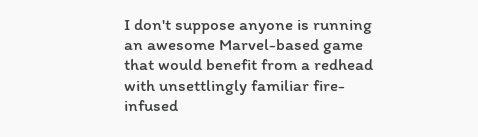I don't suppose anyone is running an awesome Marvel-based game that would benefit from a redhead with unsettlingly familiar fire-infused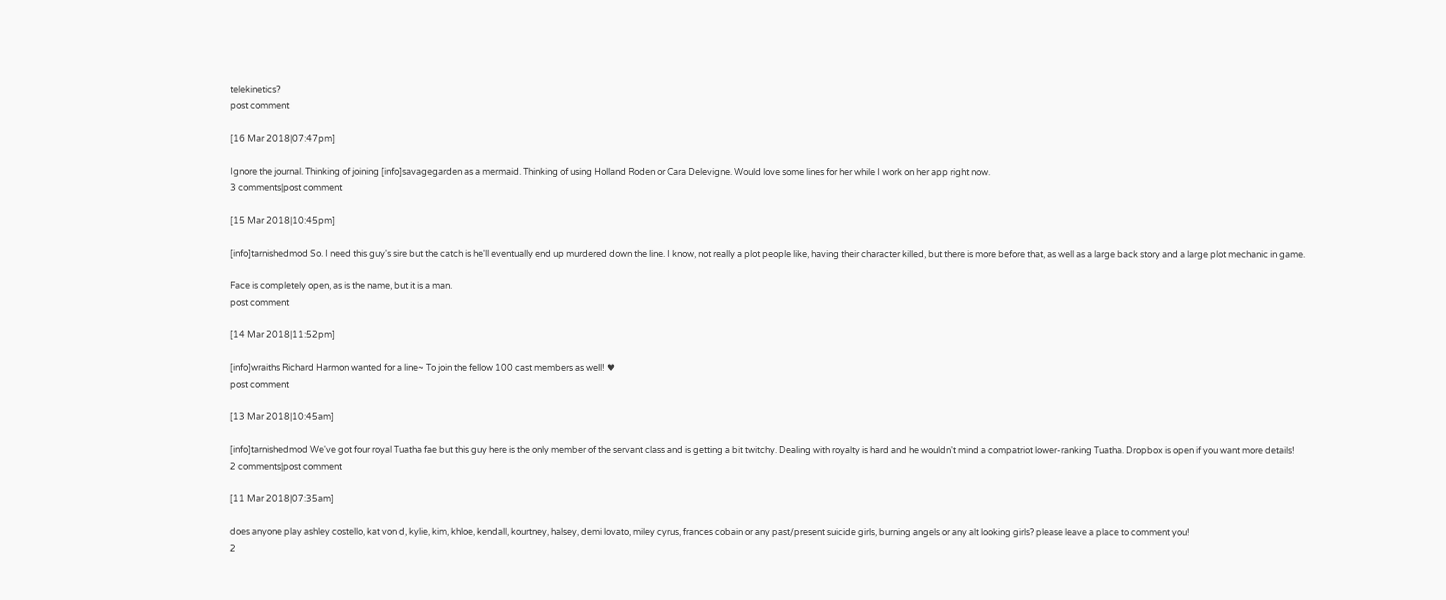telekinetics?
post comment

[16 Mar 2018|07:47pm]

Ignore the journal. Thinking of joining [info]savagegarden as a mermaid. Thinking of using Holland Roden or Cara Delevigne. Would love some lines for her while I work on her app right now.
3 comments|post comment

[15 Mar 2018|10:45pm]

[info]tarnishedmod So. I need this guy's sire but the catch is he'll eventually end up murdered down the line. I know, not really a plot people like, having their character killed, but there is more before that, as well as a large back story and a large plot mechanic in game.

Face is completely open, as is the name, but it is a man.
post comment

[14 Mar 2018|11:52pm]

[info]wraiths Richard Harmon wanted for a line~ To join the fellow 100 cast members as well! ♥
post comment

[13 Mar 2018|10:45am]

[info]tarnishedmod We've got four royal Tuatha fae but this guy here is the only member of the servant class and is getting a bit twitchy. Dealing with royalty is hard and he wouldn't mind a compatriot lower-ranking Tuatha. Dropbox is open if you want more details!
2 comments|post comment

[11 Mar 2018|07:35am]

does anyone play ashley costello, kat von d, kylie, kim, khloe, kendall, kourtney, halsey, demi lovato, miley cyrus, frances cobain or any past/present suicide girls, burning angels or any alt looking girls? please leave a place to comment you!
2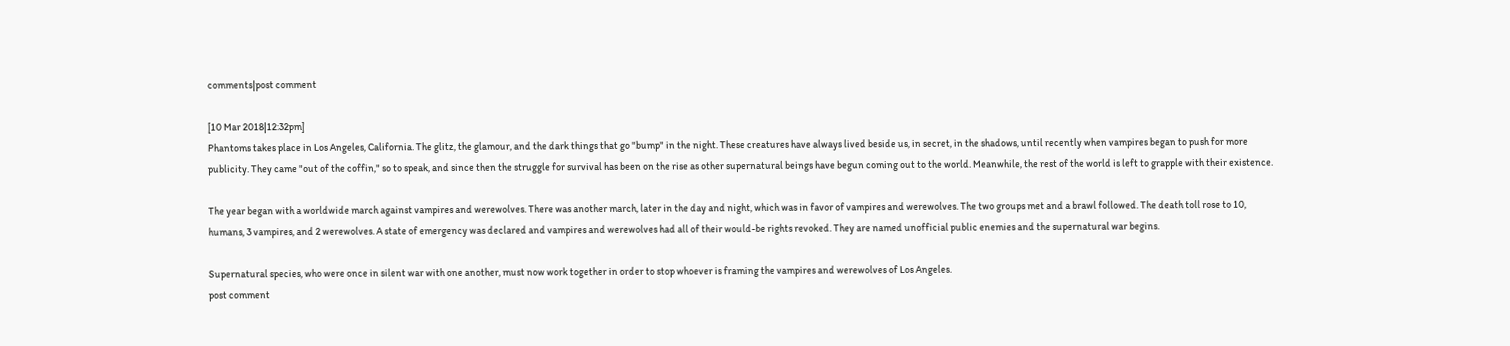comments|post comment

[10 Mar 2018|12:32pm]
Phantoms takes place in Los Angeles, California. The glitz, the glamour, and the dark things that go "bump" in the night. These creatures have always lived beside us, in secret, in the shadows, until recently when vampires began to push for more publicity. They came "out of the coffin," so to speak, and since then the struggle for survival has been on the rise as other supernatural beings have begun coming out to the world. Meanwhile, the rest of the world is left to grapple with their existence.

The year began with a worldwide march against vampires and werewolves. There was another march, later in the day and night, which was in favor of vampires and werewolves. The two groups met and a brawl followed. The death toll rose to 10, humans, 3 vampires, and 2 werewolves. A state of emergency was declared and vampires and werewolves had all of their would-be rights revoked. They are named unofficial public enemies and the supernatural war begins.

Supernatural species, who were once in silent war with one another, must now work together in order to stop whoever is framing the vampires and werewolves of Los Angeles.
post comment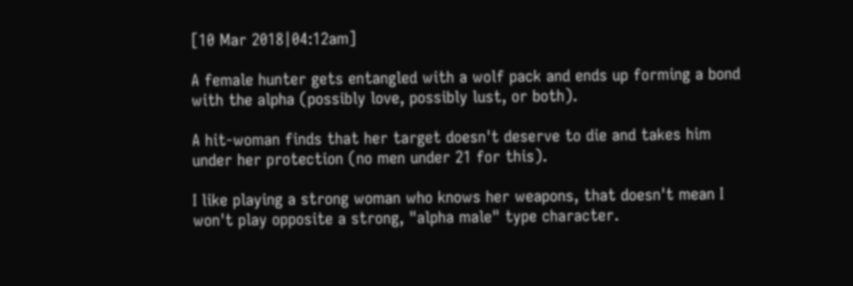[10 Mar 2018|04:12am]

A female hunter gets entangled with a wolf pack and ends up forming a bond with the alpha (possibly love, possibly lust, or both).

A hit-woman finds that her target doesn't deserve to die and takes him under her protection (no men under 21 for this).

I like playing a strong woman who knows her weapons, that doesn't mean I won't play opposite a strong, "alpha male" type character.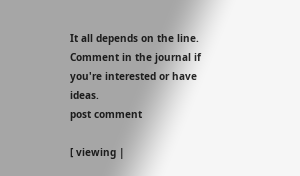It all depends on the line. Comment in the journal if you're interested or have ideas.
post comment

[ viewing |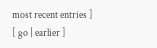most recent entries ]
[ go | earlier ]